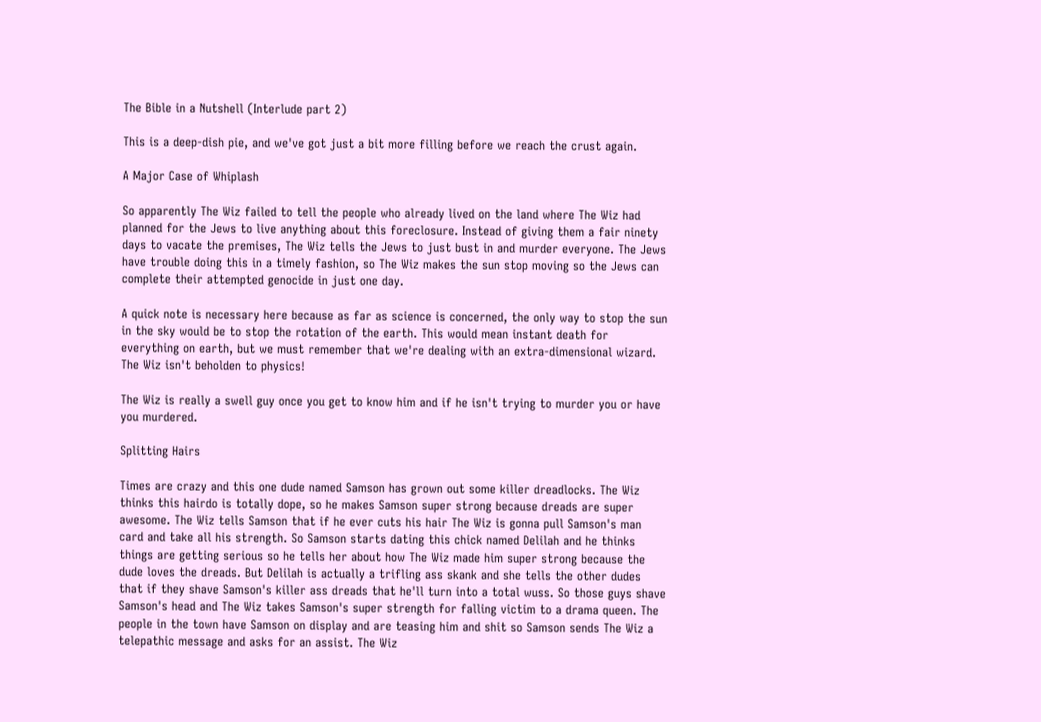The Bible in a Nutshell (Interlude part 2)

This is a deep-dish pie, and we've got just a bit more filling before we reach the crust again.

A Major Case of Whiplash

So apparently The Wiz failed to tell the people who already lived on the land where The Wiz had planned for the Jews to live anything about this foreclosure. Instead of giving them a fair ninety days to vacate the premises, The Wiz tells the Jews to just bust in and murder everyone. The Jews have trouble doing this in a timely fashion, so The Wiz makes the sun stop moving so the Jews can complete their attempted genocide in just one day.

A quick note is necessary here because as far as science is concerned, the only way to stop the sun in the sky would be to stop the rotation of the earth. This would mean instant death for everything on earth, but we must remember that we're dealing with an extra-dimensional wizard. The Wiz isn't beholden to physics!

The Wiz is really a swell guy once you get to know him and if he isn't trying to murder you or have you murdered.

Splitting Hairs

Times are crazy and this one dude named Samson has grown out some killer dreadlocks. The Wiz thinks this hairdo is totally dope, so he makes Samson super strong because dreads are super awesome. The Wiz tells Samson that if he ever cuts his hair The Wiz is gonna pull Samson's man card and take all his strength. So Samson starts dating this chick named Delilah and he thinks things are getting serious so he tells her about how The Wiz made him super strong because the dude loves the dreads. But Delilah is actually a trifling ass skank and she tells the other dudes that if they shave Samson's killer ass dreads that he'll turn into a total wuss. So those guys shave Samson's head and The Wiz takes Samson's super strength for falling victim to a drama queen. The people in the town have Samson on display and are teasing him and shit so Samson sends The Wiz a telepathic message and asks for an assist. The Wiz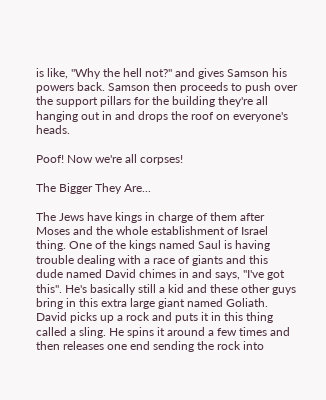is like, "Why the hell not?" and gives Samson his powers back. Samson then proceeds to push over the support pillars for the building they're all hanging out in and drops the roof on everyone's heads.

Poof! Now we're all corpses!

The Bigger They Are...

The Jews have kings in charge of them after Moses and the whole establishment of Israel thing. One of the kings named Saul is having trouble dealing with a race of giants and this dude named David chimes in and says, "I've got this". He's basically still a kid and these other guys bring in this extra large giant named Goliath. David picks up a rock and puts it in this thing called a sling. He spins it around a few times and then releases one end sending the rock into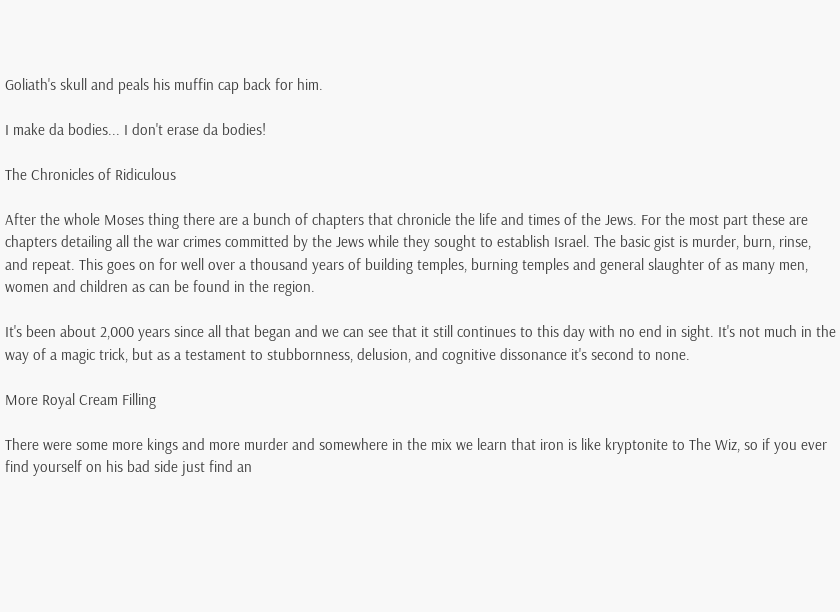Goliath's skull and peals his muffin cap back for him.

I make da bodies... I don't erase da bodies!

The Chronicles of Ridiculous

After the whole Moses thing there are a bunch of chapters that chronicle the life and times of the Jews. For the most part these are chapters detailing all the war crimes committed by the Jews while they sought to establish Israel. The basic gist is murder, burn, rinse, and repeat. This goes on for well over a thousand years of building temples, burning temples and general slaughter of as many men, women and children as can be found in the region.

It's been about 2,000 years since all that began and we can see that it still continues to this day with no end in sight. It's not much in the way of a magic trick, but as a testament to stubbornness, delusion, and cognitive dissonance it's second to none.

More Royal Cream Filling

There were some more kings and more murder and somewhere in the mix we learn that iron is like kryptonite to The Wiz, so if you ever find yourself on his bad side just find an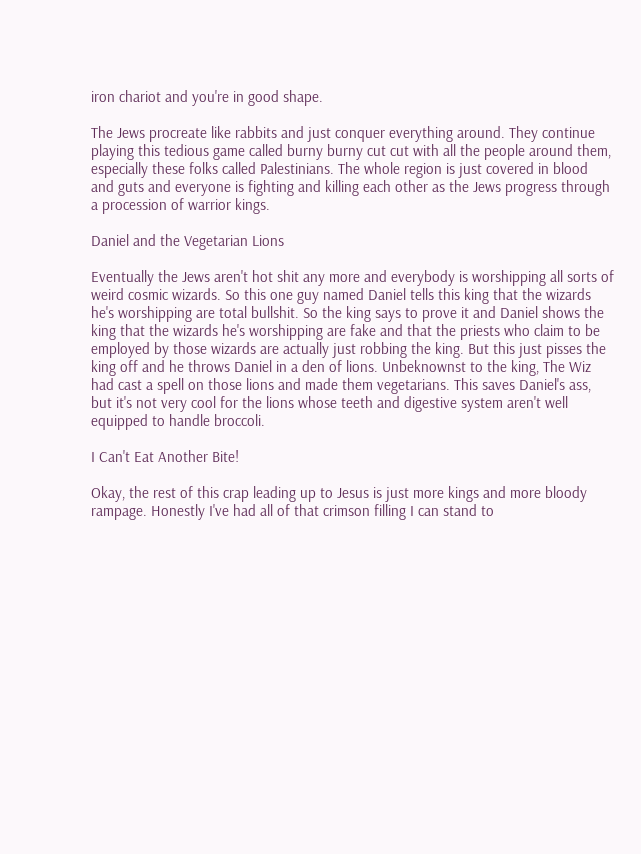iron chariot and you're in good shape.

The Jews procreate like rabbits and just conquer everything around. They continue playing this tedious game called burny burny cut cut with all the people around them, especially these folks called Palestinians. The whole region is just covered in blood and guts and everyone is fighting and killing each other as the Jews progress through a procession of warrior kings.

Daniel and the Vegetarian Lions

Eventually the Jews aren't hot shit any more and everybody is worshipping all sorts of weird cosmic wizards. So this one guy named Daniel tells this king that the wizards he's worshipping are total bullshit. So the king says to prove it and Daniel shows the king that the wizards he's worshipping are fake and that the priests who claim to be employed by those wizards are actually just robbing the king. But this just pisses the king off and he throws Daniel in a den of lions. Unbeknownst to the king, The Wiz had cast a spell on those lions and made them vegetarians. This saves Daniel's ass, but it's not very cool for the lions whose teeth and digestive system aren't well equipped to handle broccoli.

I Can't Eat Another Bite!

Okay, the rest of this crap leading up to Jesus is just more kings and more bloody rampage. Honestly I've had all of that crimson filling I can stand to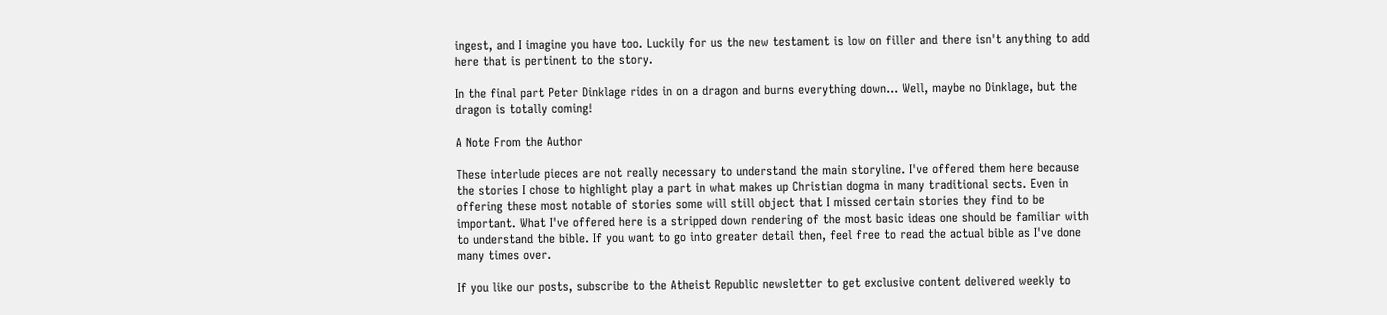ingest, and I imagine you have too. Luckily for us the new testament is low on filler and there isn't anything to add here that is pertinent to the story.

In the final part Peter Dinklage rides in on a dragon and burns everything down... Well, maybe no Dinklage, but the dragon is totally coming!

A Note From the Author

These interlude pieces are not really necessary to understand the main storyline. I've offered them here because the stories I chose to highlight play a part in what makes up Christian dogma in many traditional sects. Even in offering these most notable of stories some will still object that I missed certain stories they find to be important. What I've offered here is a stripped down rendering of the most basic ideas one should be familiar with to understand the bible. If you want to go into greater detail then, feel free to read the actual bible as I've done many times over.

If you like our posts, subscribe to the Atheist Republic newsletter to get exclusive content delivered weekly to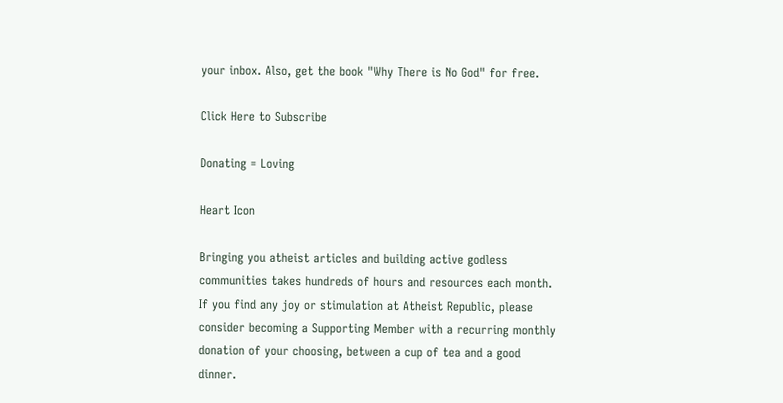your inbox. Also, get the book "Why There is No God" for free.

Click Here to Subscribe

Donating = Loving

Heart Icon

Bringing you atheist articles and building active godless communities takes hundreds of hours and resources each month. If you find any joy or stimulation at Atheist Republic, please consider becoming a Supporting Member with a recurring monthly donation of your choosing, between a cup of tea and a good dinner.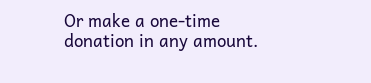Or make a one-time donation in any amount.